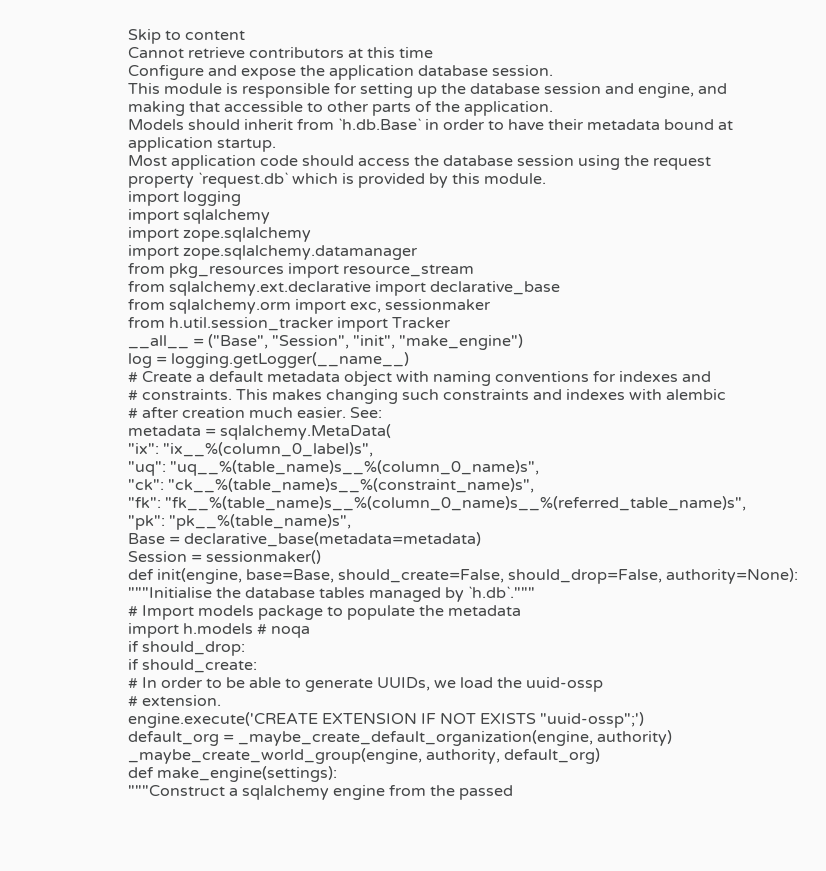Skip to content
Cannot retrieve contributors at this time
Configure and expose the application database session.
This module is responsible for setting up the database session and engine, and
making that accessible to other parts of the application.
Models should inherit from `h.db.Base` in order to have their metadata bound at
application startup.
Most application code should access the database session using the request
property `request.db` which is provided by this module.
import logging
import sqlalchemy
import zope.sqlalchemy
import zope.sqlalchemy.datamanager
from pkg_resources import resource_stream
from sqlalchemy.ext.declarative import declarative_base
from sqlalchemy.orm import exc, sessionmaker
from h.util.session_tracker import Tracker
__all__ = ("Base", "Session", "init", "make_engine")
log = logging.getLogger(__name__)
# Create a default metadata object with naming conventions for indexes and
# constraints. This makes changing such constraints and indexes with alembic
# after creation much easier. See:
metadata = sqlalchemy.MetaData(
"ix": "ix__%(column_0_label)s",
"uq": "uq__%(table_name)s__%(column_0_name)s",
"ck": "ck__%(table_name)s__%(constraint_name)s",
"fk": "fk__%(table_name)s__%(column_0_name)s__%(referred_table_name)s",
"pk": "pk__%(table_name)s",
Base = declarative_base(metadata=metadata)
Session = sessionmaker()
def init(engine, base=Base, should_create=False, should_drop=False, authority=None):
"""Initialise the database tables managed by `h.db`."""
# Import models package to populate the metadata
import h.models # noqa
if should_drop:
if should_create:
# In order to be able to generate UUIDs, we load the uuid-ossp
# extension.
engine.execute('CREATE EXTENSION IF NOT EXISTS "uuid-ossp";')
default_org = _maybe_create_default_organization(engine, authority)
_maybe_create_world_group(engine, authority, default_org)
def make_engine(settings):
"""Construct a sqlalchemy engine from the passed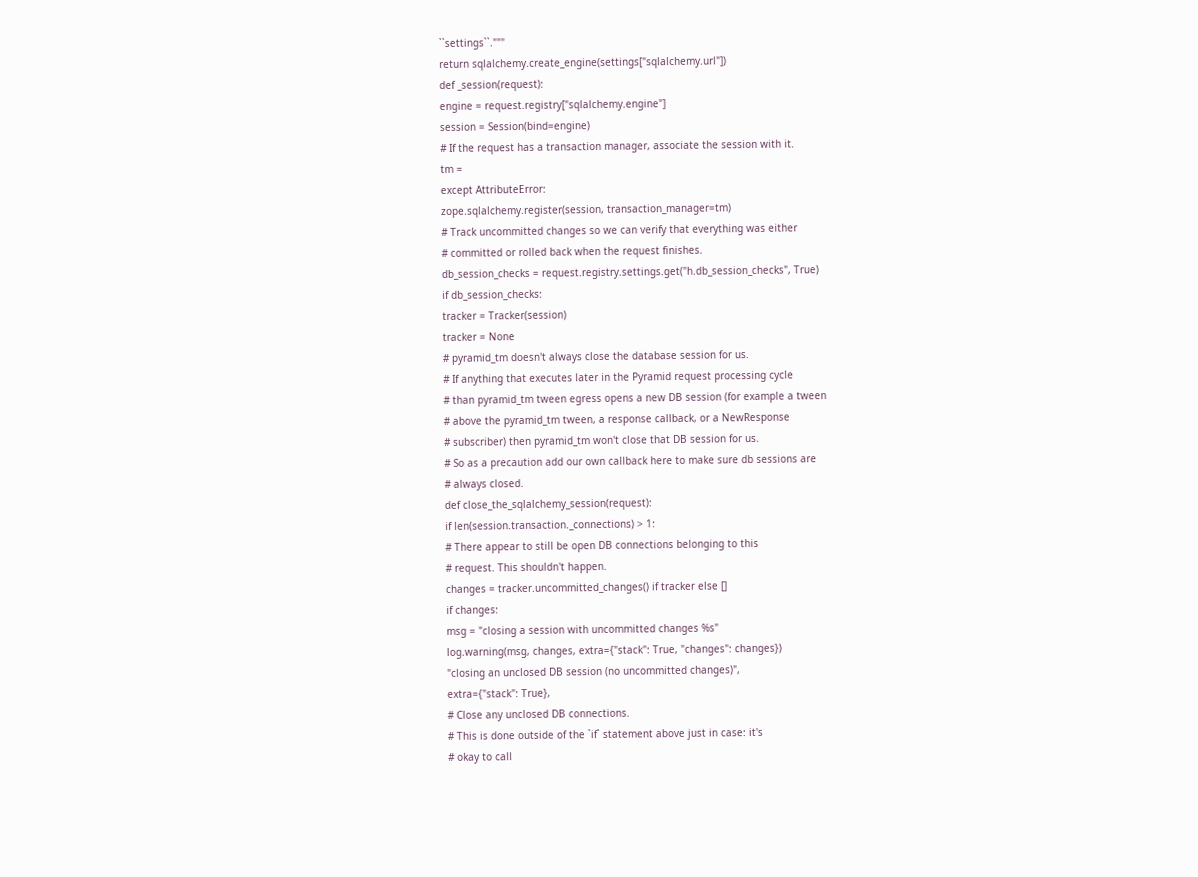``settings``."""
return sqlalchemy.create_engine(settings["sqlalchemy.url"])
def _session(request):
engine = request.registry["sqlalchemy.engine"]
session = Session(bind=engine)
# If the request has a transaction manager, associate the session with it.
tm =
except AttributeError:
zope.sqlalchemy.register(session, transaction_manager=tm)
# Track uncommitted changes so we can verify that everything was either
# committed or rolled back when the request finishes.
db_session_checks = request.registry.settings.get("h.db_session_checks", True)
if db_session_checks:
tracker = Tracker(session)
tracker = None
# pyramid_tm doesn't always close the database session for us.
# If anything that executes later in the Pyramid request processing cycle
# than pyramid_tm tween egress opens a new DB session (for example a tween
# above the pyramid_tm tween, a response callback, or a NewResponse
# subscriber) then pyramid_tm won't close that DB session for us.
# So as a precaution add our own callback here to make sure db sessions are
# always closed.
def close_the_sqlalchemy_session(request):
if len(session.transaction._connections) > 1:
# There appear to still be open DB connections belonging to this
# request. This shouldn't happen.
changes = tracker.uncommitted_changes() if tracker else []
if changes:
msg = "closing a session with uncommitted changes %s"
log.warning(msg, changes, extra={"stack": True, "changes": changes})
"closing an unclosed DB session (no uncommitted changes)",
extra={"stack": True},
# Close any unclosed DB connections.
# This is done outside of the `if` statement above just in case: it's
# okay to call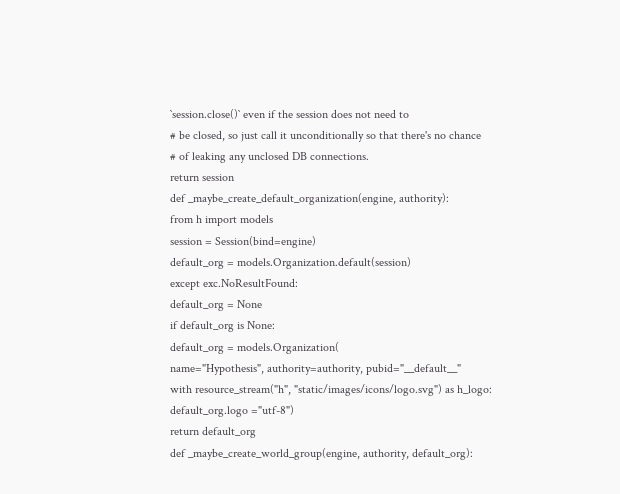`session.close()` even if the session does not need to
# be closed, so just call it unconditionally so that there's no chance
# of leaking any unclosed DB connections.
return session
def _maybe_create_default_organization(engine, authority):
from h import models
session = Session(bind=engine)
default_org = models.Organization.default(session)
except exc.NoResultFound:
default_org = None
if default_org is None:
default_org = models.Organization(
name="Hypothesis", authority=authority, pubid="__default__"
with resource_stream("h", "static/images/icons/logo.svg") as h_logo:
default_org.logo ="utf-8")
return default_org
def _maybe_create_world_group(engine, authority, default_org):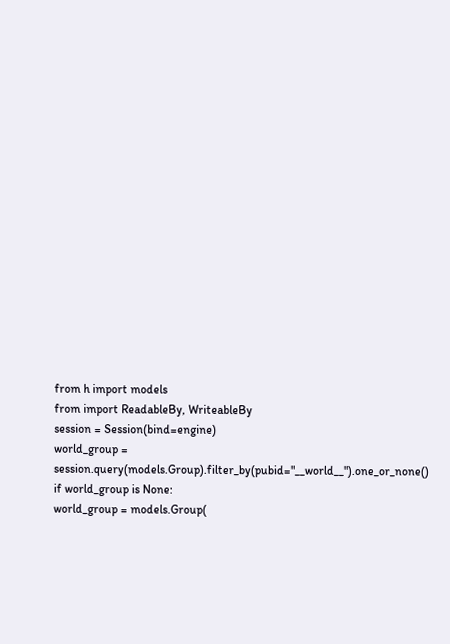from h import models
from import ReadableBy, WriteableBy
session = Session(bind=engine)
world_group = session.query(models.Group).filter_by(pubid="__world__").one_or_none()
if world_group is None:
world_group = models.Group(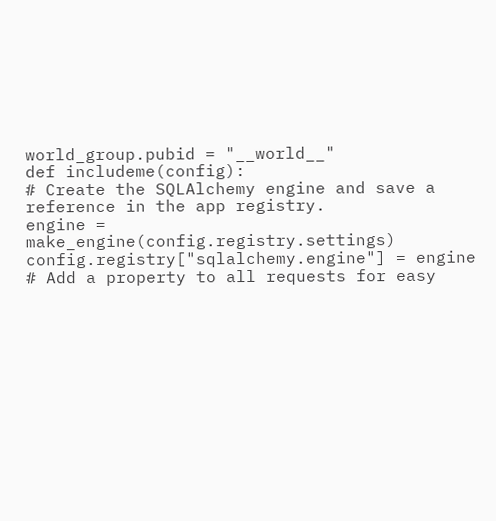world_group.pubid = "__world__"
def includeme(config):
# Create the SQLAlchemy engine and save a reference in the app registry.
engine = make_engine(config.registry.settings)
config.registry["sqlalchemy.engine"] = engine
# Add a property to all requests for easy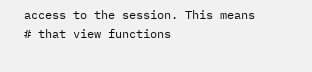access to the session. This means
# that view functions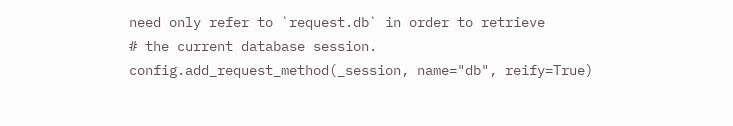need only refer to `request.db` in order to retrieve
# the current database session.
config.add_request_method(_session, name="db", reify=True)